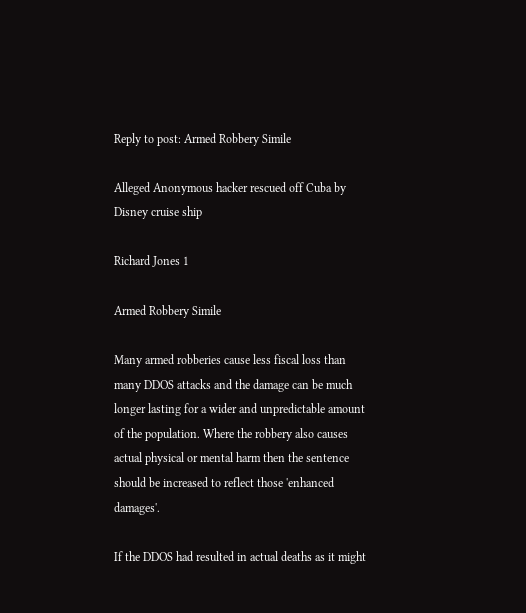Reply to post: Armed Robbery Simile

Alleged Anonymous hacker rescued off Cuba by Disney cruise ship

Richard Jones 1

Armed Robbery Simile

Many armed robberies cause less fiscal loss than many DDOS attacks and the damage can be much longer lasting for a wider and unpredictable amount of the population. Where the robbery also causes actual physical or mental harm then the sentence should be increased to reflect those 'enhanced damages'.

If the DDOS had resulted in actual deaths as it might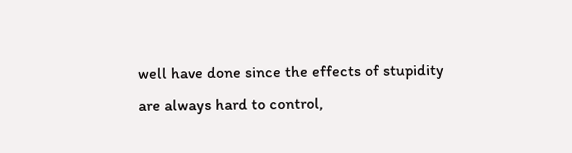well have done since the effects of stupidity are always hard to control,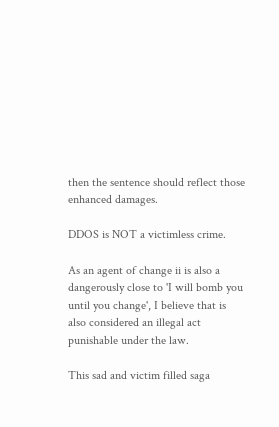then the sentence should reflect those enhanced damages.

DDOS is NOT a victimless crime.

As an agent of change ii is also a dangerously close to 'I will bomb you until you change', I believe that is also considered an illegal act punishable under the law.

This sad and victim filled saga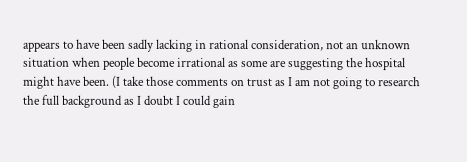appears to have been sadly lacking in rational consideration, not an unknown situation when people become irrational as some are suggesting the hospital might have been. (I take those comments on trust as I am not going to research the full background as I doubt I could gain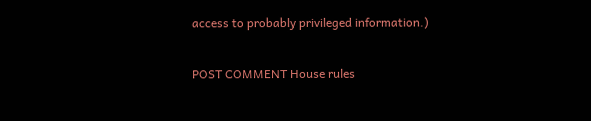access to probably privileged information.)

POST COMMENT House rules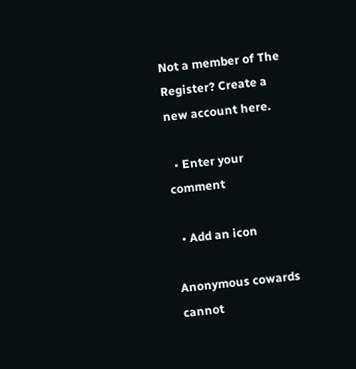Not a member of The Register? Create a new account here.

  • Enter your comment

  • Add an icon

Anonymous cowards cannot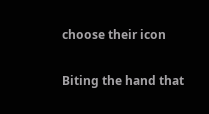choose their icon

Biting the hand that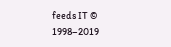feeds IT © 1998–2019